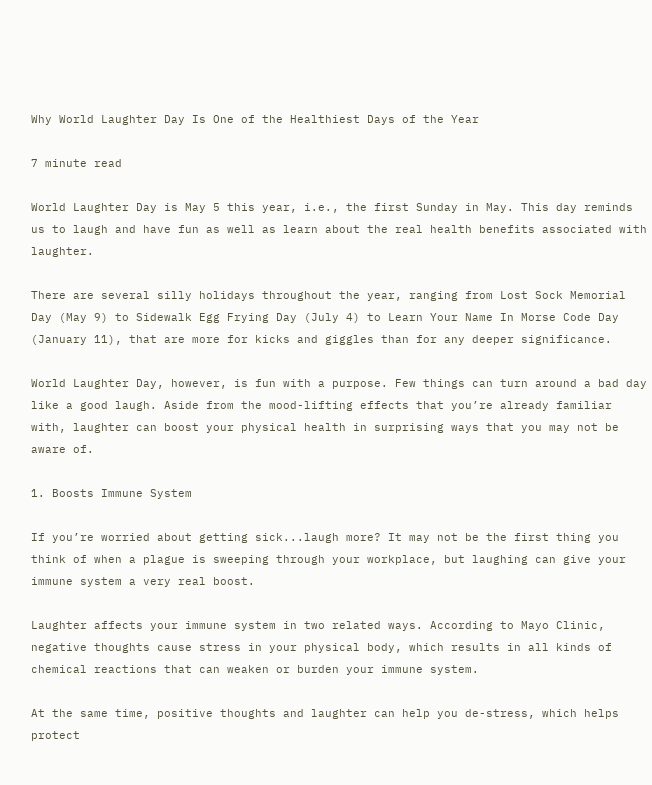Why World Laughter Day Is One of the Healthiest Days of the Year

7 minute read

World Laughter Day is May 5 this year, i.e., the first Sunday in May. This day reminds us to laugh and have fun as well as learn about the real health benefits associated with laughter.

There are several silly holidays throughout the year, ranging from Lost Sock Memorial Day (May 9) to Sidewalk Egg Frying Day (July 4) to Learn Your Name In Morse Code Day (January 11), that are more for kicks and giggles than for any deeper significance.

World Laughter Day, however, is fun with a purpose. Few things can turn around a bad day like a good laugh. Aside from the mood-lifting effects that you’re already familiar with, laughter can boost your physical health in surprising ways that you may not be aware of.

1. Boosts Immune System

If you’re worried about getting sick...laugh more? It may not be the first thing you think of when a plague is sweeping through your workplace, but laughing can give your immune system a very real boost.

Laughter affects your immune system in two related ways. According to Mayo Clinic, negative thoughts cause stress in your physical body, which results in all kinds of chemical reactions that can weaken or burden your immune system.

At the same time, positive thoughts and laughter can help you de-stress, which helps protect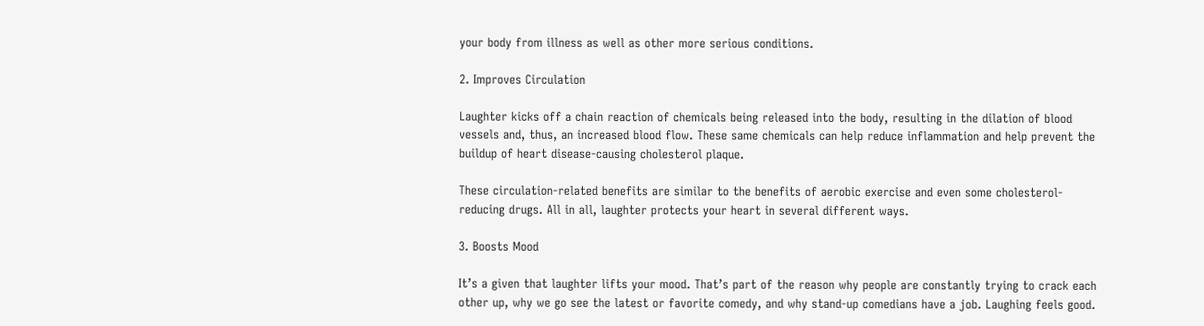your body from illness as well as other more serious conditions.

2. Improves Circulation

Laughter kicks off a chain reaction of chemicals being released into the body, resulting in the dilation of blood vessels and, thus, an increased blood flow. These same chemicals can help reduce inflammation and help prevent the buildup of heart disease-causing cholesterol plaque.

These circulation-related benefits are similar to the benefits of aerobic exercise and even some cholesterol-reducing drugs. All in all, laughter protects your heart in several different ways.

3. Boosts Mood

It’s a given that laughter lifts your mood. That’s part of the reason why people are constantly trying to crack each other up, why we go see the latest or favorite comedy, and why stand-up comedians have a job. Laughing feels good.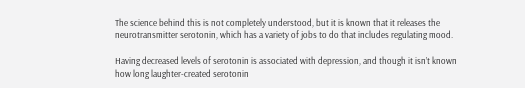The science behind this is not completely understood, but it is known that it releases the neurotransmitter serotonin, which has a variety of jobs to do that includes regulating mood.

Having decreased levels of serotonin is associated with depression, and though it isn’t known how long laughter-created serotonin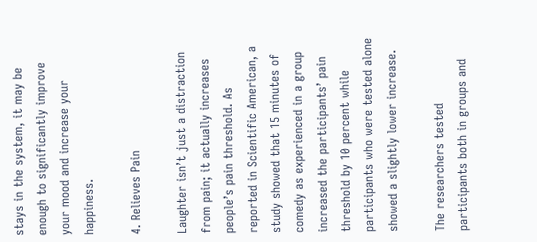stays in the system, it may be enough to significantly improve your mood and increase your happiness.

4. Relieves Pain

Laughter isn’t just a distraction from pain; it actually increases people’s pain threshold. As reported in Scientific American, a study showed that 15 minutes of comedy as experienced in a group increased the participants’ pain threshold by 10 percent while participants who were tested alone showed a slightly lower increase.

The researchers tested participants both in groups and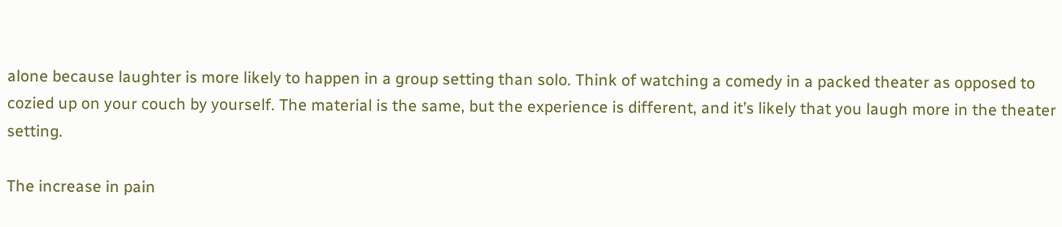alone because laughter is more likely to happen in a group setting than solo. Think of watching a comedy in a packed theater as opposed to cozied up on your couch by yourself. The material is the same, but the experience is different, and it’s likely that you laugh more in the theater setting.

The increase in pain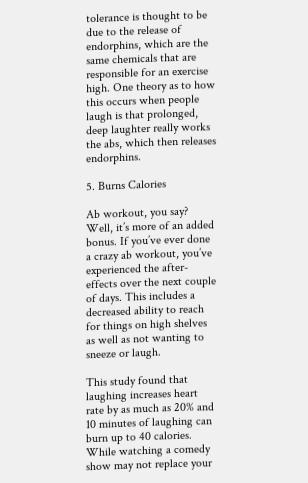tolerance is thought to be due to the release of endorphins, which are the same chemicals that are responsible for an exercise high. One theory as to how this occurs when people laugh is that prolonged, deep laughter really works the abs, which then releases endorphins.

5. Burns Calories

Ab workout, you say? Well, it’s more of an added bonus. If you’ve ever done a crazy ab workout, you’ve experienced the after-effects over the next couple of days. This includes a decreased ability to reach for things on high shelves as well as not wanting to sneeze or laugh.

This study found that laughing increases heart rate by as much as 20% and 10 minutes of laughing can burn up to 40 calories. While watching a comedy show may not replace your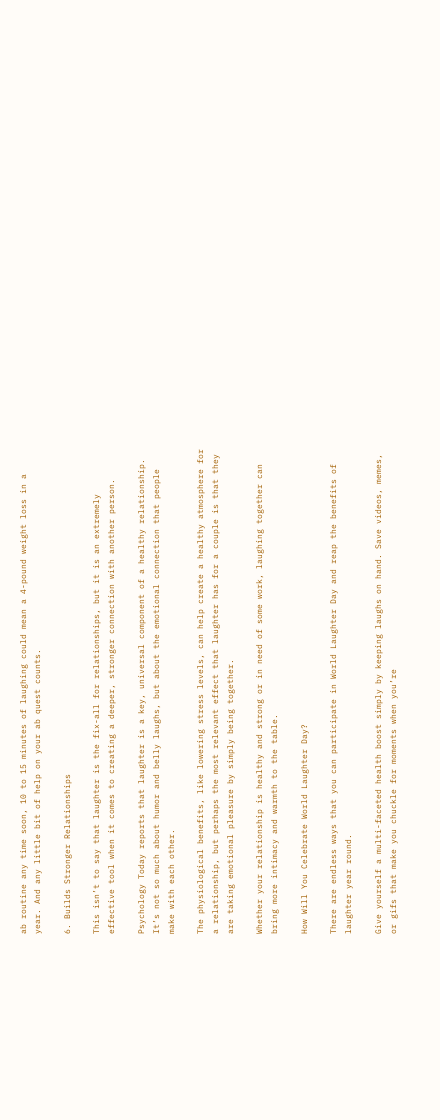ab routine any time soon, 10 to 15 minutes of laughing could mean a 4-pound weight loss in a year. And any little bit of help on your ab quest counts.

6. Builds Stronger Relationships

This isn’t to say that laughter is the fix-all for relationships, but it is an extremely effective tool when it comes to creating a deeper, stronger connection with another person.

Psychology Today reports that laughter is a key, universal component of a healthy relationship. It’s not so much about humor and belly laughs, but about the emotional connection that people make with each other.

The physiological benefits, like lowering stress levels, can help create a healthy atmosphere for a relationship, but perhaps the most relevant effect that laughter has for a couple is that they are taking emotional pleasure by simply being together.

Whether your relationship is healthy and strong or in need of some work, laughing together can bring more intimacy and warmth to the table.

How Will You Celebrate World Laughter Day?

There are endless ways that you can participate in World Laughter Day and reap the benefits of laughter year round.

Give yourself a multi-faceted health boost simply by keeping laughs on hand. Save videos, memes, or gifs that make you chuckle for moments when you’re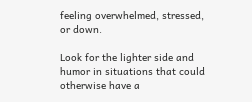feeling overwhelmed, stressed, or down.

Look for the lighter side and humor in situations that could otherwise have a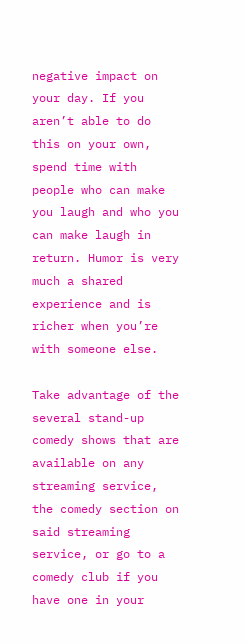negative impact on your day. If you aren’t able to do this on your own, spend time with people who can make you laugh and who you can make laugh in return. Humor is very much a shared experience and is richer when you’re with someone else.

Take advantage of the several stand-up comedy shows that are available on any streaming service, the comedy section on said streaming service, or go to a comedy club if you have one in your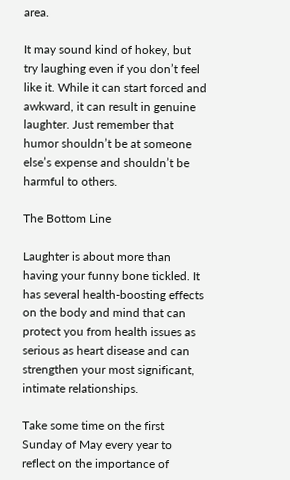area.

It may sound kind of hokey, but try laughing even if you don’t feel like it. While it can start forced and awkward, it can result in genuine laughter. Just remember that humor shouldn’t be at someone else’s expense and shouldn’t be harmful to others.

The Bottom Line

Laughter is about more than having your funny bone tickled. It has several health-boosting effects on the body and mind that can protect you from health issues as serious as heart disease and can strengthen your most significant, intimate relationships.

Take some time on the first Sunday of May every year to reflect on the importance of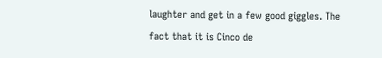laughter and get in a few good giggles. The fact that it is Cinco de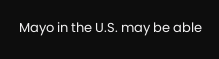Mayo in the U.S. may be able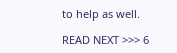to help as well.

READ NEXT >>> 6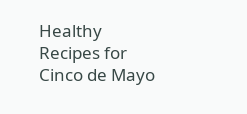Healthy Recipes for Cinco de Mayo